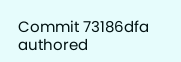Commit 73186dfa authored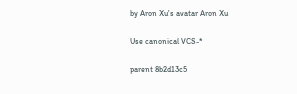by Aron Xu's avatar Aron Xu

Use canonical VCS-*

parent 8b2d13c5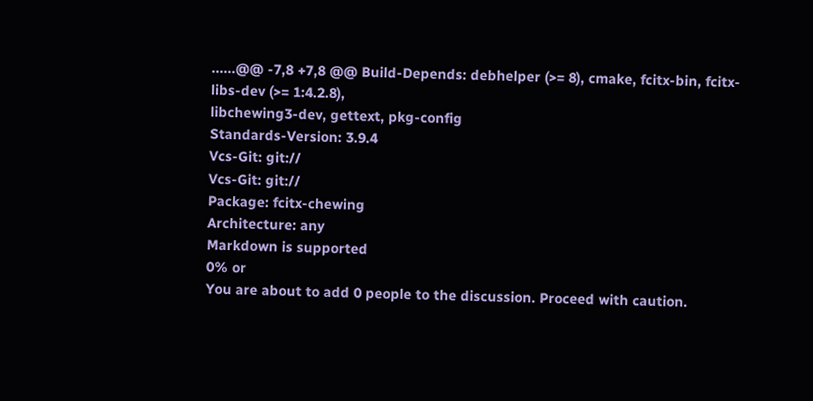......@@ -7,8 +7,8 @@ Build-Depends: debhelper (>= 8), cmake, fcitx-bin, fcitx-libs-dev (>= 1:4.2.8),
libchewing3-dev, gettext, pkg-config
Standards-Version: 3.9.4
Vcs-Git: git://
Vcs-Git: git://
Package: fcitx-chewing
Architecture: any
Markdown is supported
0% or
You are about to add 0 people to the discussion. Proceed with caution.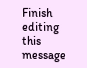Finish editing this message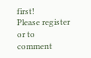first!
Please register or to comment